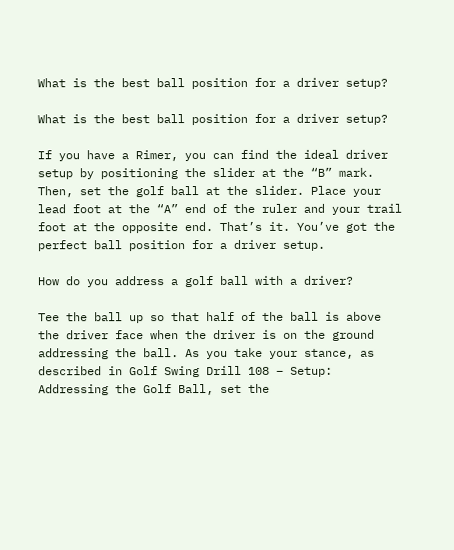What is the best ball position for a driver setup?

What is the best ball position for a driver setup?

If you have a Rimer, you can find the ideal driver setup by positioning the slider at the “B” mark. Then, set the golf ball at the slider. Place your lead foot at the “A” end of the ruler and your trail foot at the opposite end. That’s it. You’ve got the perfect ball position for a driver setup.

How do you address a golf ball with a driver?

Tee the ball up so that half of the ball is above the driver face when the driver is on the ground addressing the ball. As you take your stance, as described in Golf Swing Drill 108 – Setup: Addressing the Golf Ball, set the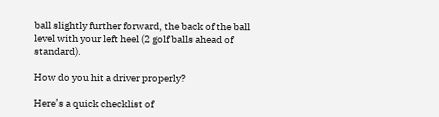ball slightly further forward, the back of the ball level with your left heel (2 golf balls ahead of standard).

How do you hit a driver properly?

Here’s a quick checklist of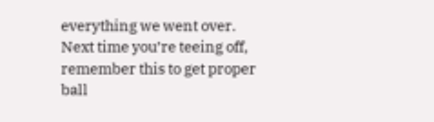everything we went over. Next time you’re teeing off, remember this to get proper ball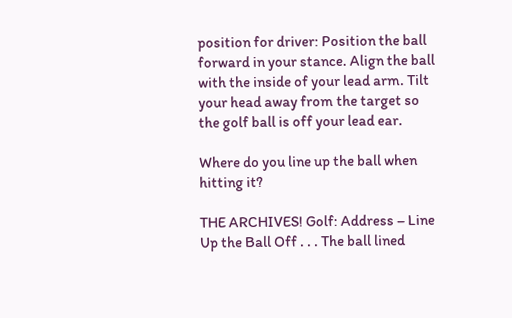position for driver: Position the ball forward in your stance. Align the ball with the inside of your lead arm. Tilt your head away from the target so the golf ball is off your lead ear.

Where do you line up the ball when hitting it?

THE ARCHIVES! Golf: Address – Line Up the Ball Off . . . The ball lined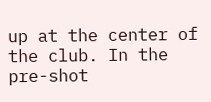up at the center of the club. In the pre-shot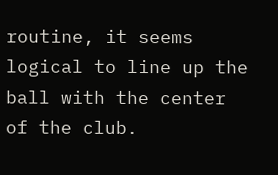routine, it seems logical to line up the ball with the center of the club.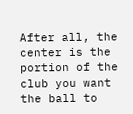After all, the center is the portion of the club you want the ball to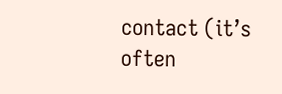contact (it’s often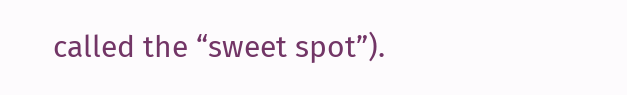called the “sweet spot”).